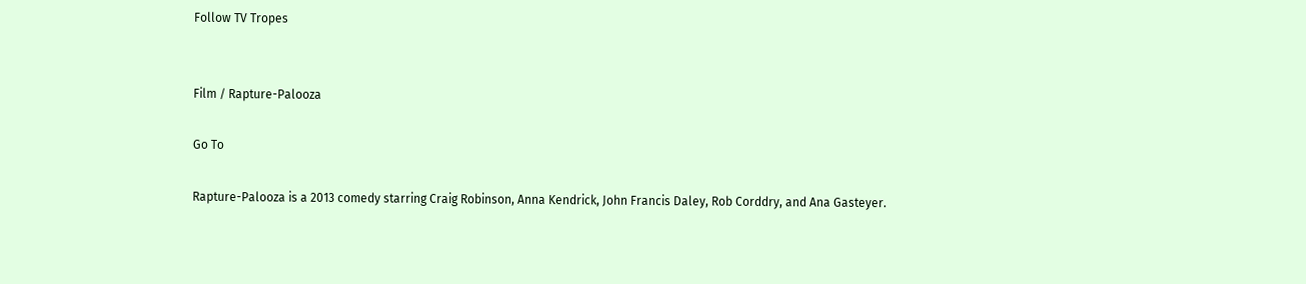Follow TV Tropes


Film / Rapture-Palooza

Go To

Rapture-Palooza is a 2013 comedy starring Craig Robinson, Anna Kendrick, John Francis Daley, Rob Corddry, and Ana Gasteyer.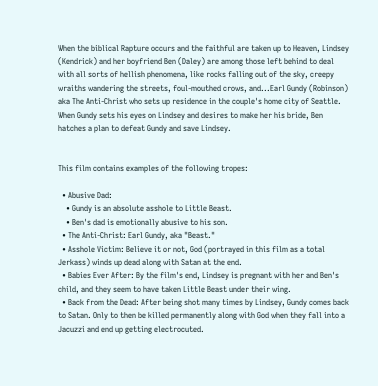When the biblical Rapture occurs and the faithful are taken up to Heaven, Lindsey (Kendrick) and her boyfriend Ben (Daley) are among those left behind to deal with all sorts of hellish phenomena, like rocks falling out of the sky, creepy wraiths wandering the streets, foul-mouthed crows, and...Earl Gundy (Robinson) aka The Anti-Christ who sets up residence in the couple's home city of Seattle. When Gundy sets his eyes on Lindsey and desires to make her his bride, Ben hatches a plan to defeat Gundy and save Lindsey.


This film contains examples of the following tropes:

  • Abusive Dad:
    • Gundy is an absolute asshole to Little Beast.
    • Ben's dad is emotionally abusive to his son.
  • The Anti-Christ: Earl Gundy, aka "Beast."
  • Asshole Victim: Believe it or not, God (portrayed in this film as a total Jerkass) winds up dead along with Satan at the end.
  • Babies Ever After: By the film's end, Lindsey is pregnant with her and Ben's child, and they seem to have taken Little Beast under their wing.
  • Back from the Dead: After being shot many times by Lindsey, Gundy comes back to Satan. Only to then be killed permanently along with God when they fall into a Jacuzzi and end up getting electrocuted.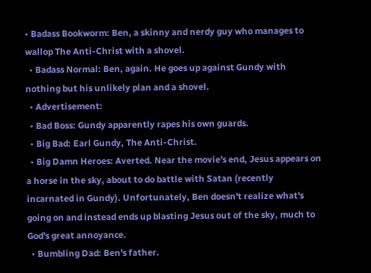• Badass Bookworm: Ben, a skinny and nerdy guy who manages to wallop The Anti-Christ with a shovel.
  • Badass Normal: Ben, again. He goes up against Gundy with nothing but his unlikely plan and a shovel.
  • Advertisement:
  • Bad Boss: Gundy apparently rapes his own guards.
  • Big Bad: Earl Gundy, The Anti-Christ.
  • Big Damn Heroes: Averted. Near the movie's end, Jesus appears on a horse in the sky, about to do battle with Satan (recently incarnated in Gundy). Unfortunately, Ben doesn't realize what's going on and instead ends up blasting Jesus out of the sky, much to God's great annoyance.
  • Bumbling Dad: Ben's father.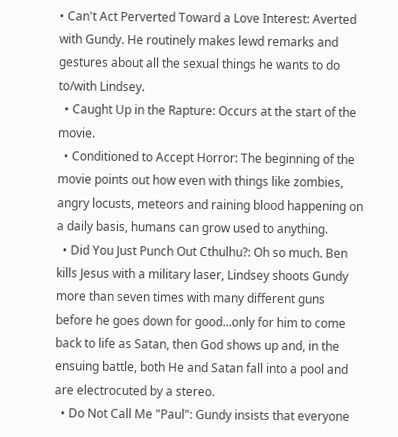• Can't Act Perverted Toward a Love Interest: Averted with Gundy. He routinely makes lewd remarks and gestures about all the sexual things he wants to do to/with Lindsey.
  • Caught Up in the Rapture: Occurs at the start of the movie.
  • Conditioned to Accept Horror: The beginning of the movie points out how even with things like zombies, angry locusts, meteors and raining blood happening on a daily basis, humans can grow used to anything.
  • Did You Just Punch Out Cthulhu?: Oh so much. Ben kills Jesus with a military laser, Lindsey shoots Gundy more than seven times with many different guns before he goes down for good...only for him to come back to life as Satan, then God shows up and, in the ensuing battle, both He and Satan fall into a pool and are electrocuted by a stereo.
  • Do Not Call Me "Paul": Gundy insists that everyone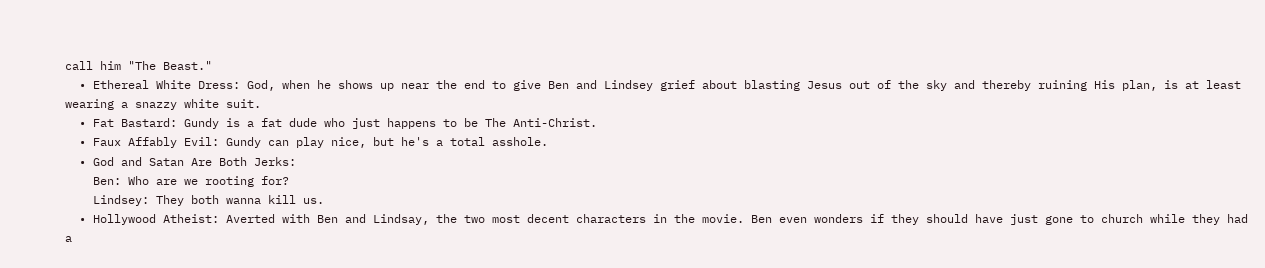call him "The Beast."
  • Ethereal White Dress: God, when he shows up near the end to give Ben and Lindsey grief about blasting Jesus out of the sky and thereby ruining His plan, is at least wearing a snazzy white suit.
  • Fat Bastard: Gundy is a fat dude who just happens to be The Anti-Christ.
  • Faux Affably Evil: Gundy can play nice, but he's a total asshole.
  • God and Satan Are Both Jerks:
    Ben: Who are we rooting for?
    Lindsey: They both wanna kill us.
  • Hollywood Atheist: Averted with Ben and Lindsay, the two most decent characters in the movie. Ben even wonders if they should have just gone to church while they had a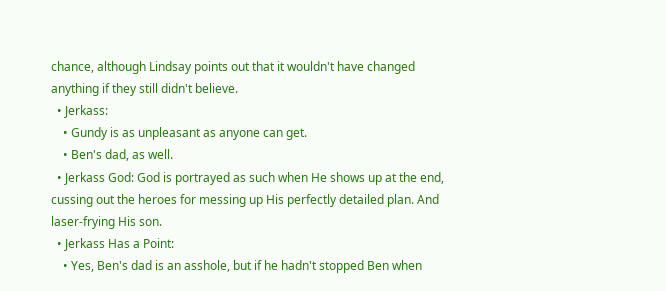chance, although Lindsay points out that it wouldn't have changed anything if they still didn't believe.
  • Jerkass:
    • Gundy is as unpleasant as anyone can get.
    • Ben's dad, as well.
  • Jerkass God: God is portrayed as such when He shows up at the end, cussing out the heroes for messing up His perfectly detailed plan. And laser-frying His son.
  • Jerkass Has a Point:
    • Yes, Ben's dad is an asshole, but if he hadn't stopped Ben when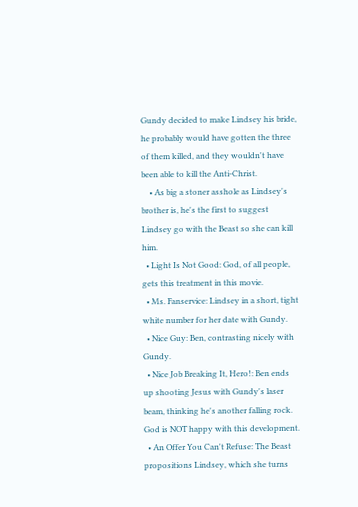Gundy decided to make Lindsey his bride, he probably would have gotten the three of them killed, and they wouldn't have been able to kill the Anti-Christ.
    • As big a stoner asshole as Lindsey's brother is, he's the first to suggest Lindsey go with the Beast so she can kill him.
  • Light Is Not Good: God, of all people, gets this treatment in this movie.
  • Ms. Fanservice: Lindsey in a short, tight white number for her date with Gundy.
  • Nice Guy: Ben, contrasting nicely with Gundy.
  • Nice Job Breaking It, Hero!: Ben ends up shooting Jesus with Gundy's laser beam, thinking he's another falling rock. God is NOT happy with this development.
  • An Offer You Can't Refuse: The Beast propositions Lindsey, which she turns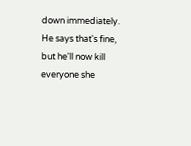down immediately. He says that's fine, but he'll now kill everyone she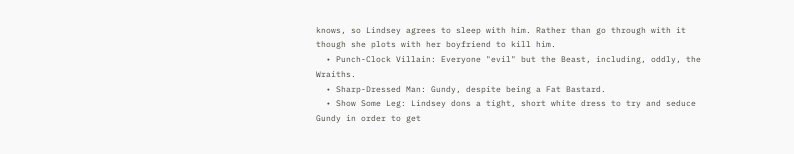knows, so Lindsey agrees to sleep with him. Rather than go through with it though she plots with her boyfriend to kill him.
  • Punch-Clock Villain: Everyone "evil" but the Beast, including, oddly, the Wraiths.
  • Sharp-Dressed Man: Gundy, despite being a Fat Bastard.
  • Show Some Leg: Lindsey dons a tight, short white dress to try and seduce Gundy in order to get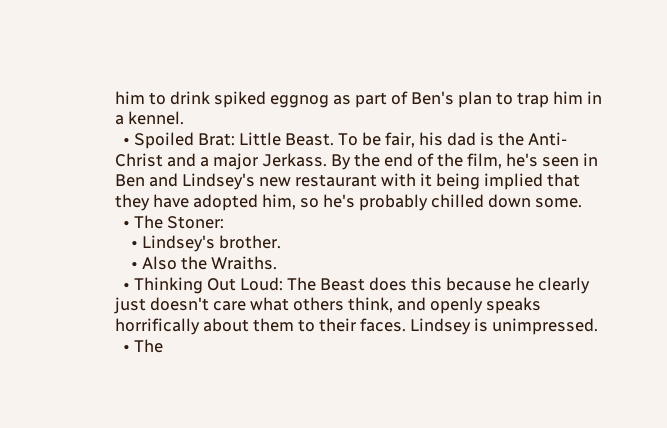him to drink spiked eggnog as part of Ben's plan to trap him in a kennel.
  • Spoiled Brat: Little Beast. To be fair, his dad is the Anti-Christ and a major Jerkass. By the end of the film, he's seen in Ben and Lindsey's new restaurant with it being implied that they have adopted him, so he's probably chilled down some.
  • The Stoner:
    • Lindsey's brother.
    • Also the Wraiths.
  • Thinking Out Loud: The Beast does this because he clearly just doesn't care what others think, and openly speaks horrifically about them to their faces. Lindsey is unimpressed.
  • The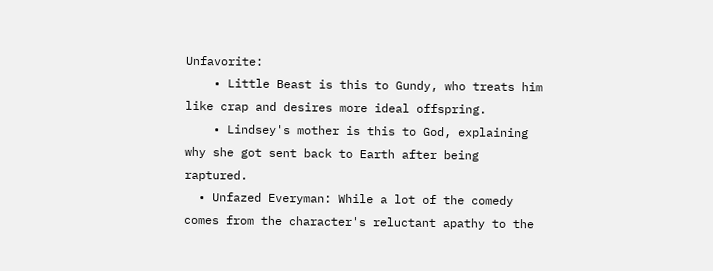Unfavorite:
    • Little Beast is this to Gundy, who treats him like crap and desires more ideal offspring.
    • Lindsey's mother is this to God, explaining why she got sent back to Earth after being raptured.
  • Unfazed Everyman: While a lot of the comedy comes from the character's reluctant apathy to the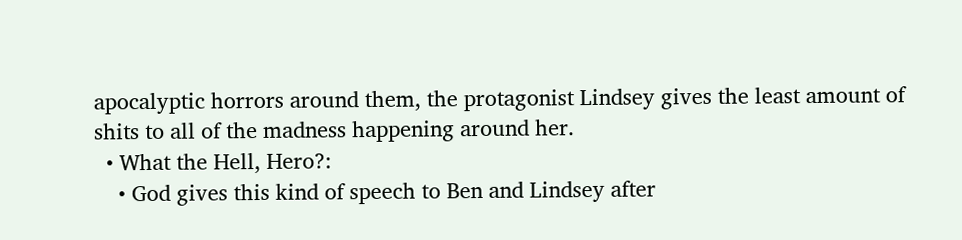apocalyptic horrors around them, the protagonist Lindsey gives the least amount of shits to all of the madness happening around her.
  • What the Hell, Hero?:
    • God gives this kind of speech to Ben and Lindsey after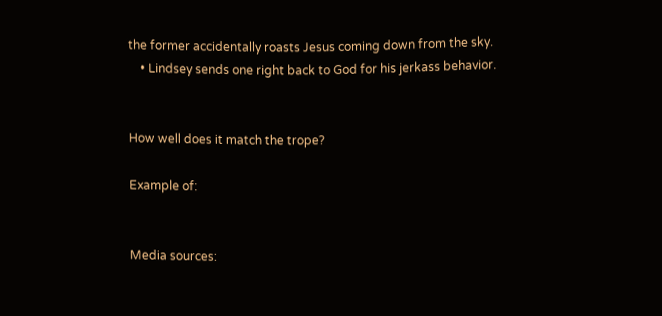the former accidentally roasts Jesus coming down from the sky.
    • Lindsey sends one right back to God for his jerkass behavior.


How well does it match the trope?

Example of:


Media sources: